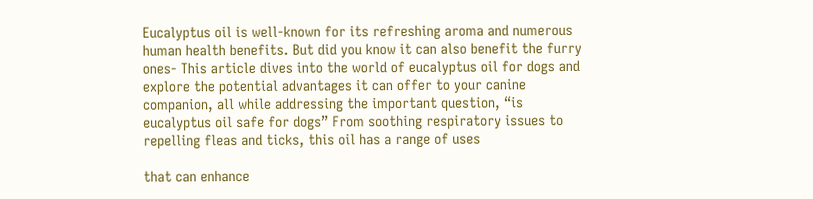Eucalyptus oil is well-known for its refreshing aroma and numerous human health benefits. But did you know it can also benefit the furry ones- This article dives into the world of eucalyptus oil for dogs and explore the potential advantages it can offer to your canine companion, all while addressing the important question, “is eucalyptus oil safe for dogs” From soothing respiratory issues to repelling fleas and ticks, this oil has a range of uses

that can enhance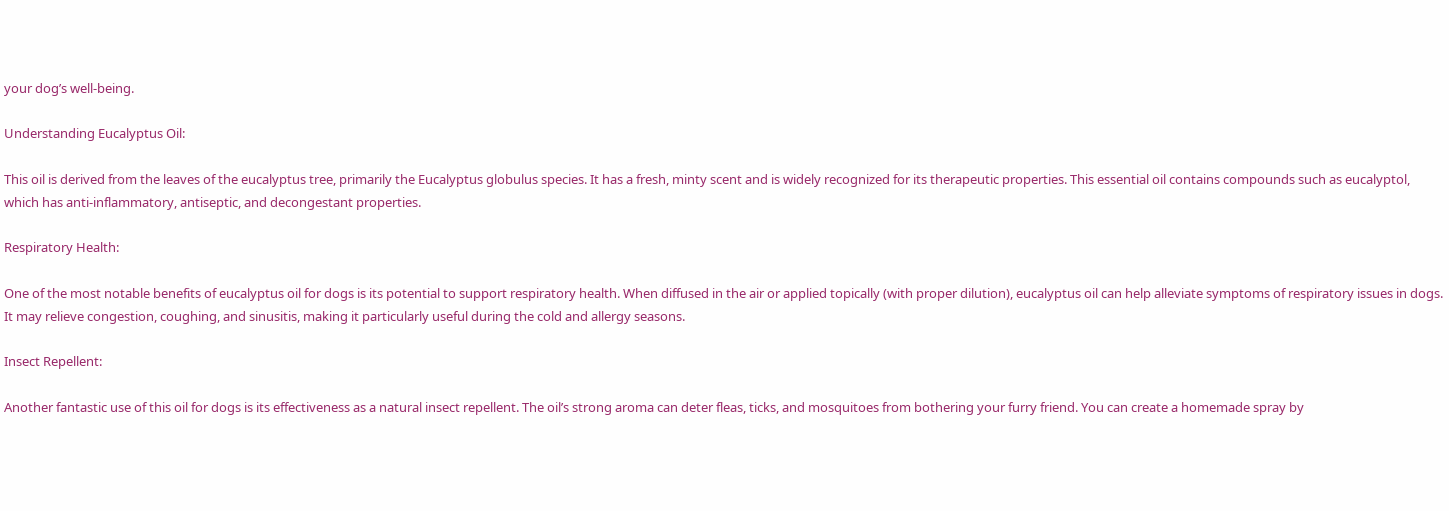your dog’s well-being.

Understanding Eucalyptus Oil:

This oil is derived from the leaves of the eucalyptus tree, primarily the Eucalyptus globulus species. It has a fresh, minty scent and is widely recognized for its therapeutic properties. This essential oil contains compounds such as eucalyptol, which has anti-inflammatory, antiseptic, and decongestant properties.

Respiratory Health:

One of the most notable benefits of eucalyptus oil for dogs is its potential to support respiratory health. When diffused in the air or applied topically (with proper dilution), eucalyptus oil can help alleviate symptoms of respiratory issues in dogs. It may relieve congestion, coughing, and sinusitis, making it particularly useful during the cold and allergy seasons.

Insect Repellent:

Another fantastic use of this oil for dogs is its effectiveness as a natural insect repellent. The oil’s strong aroma can deter fleas, ticks, and mosquitoes from bothering your furry friend. You can create a homemade spray by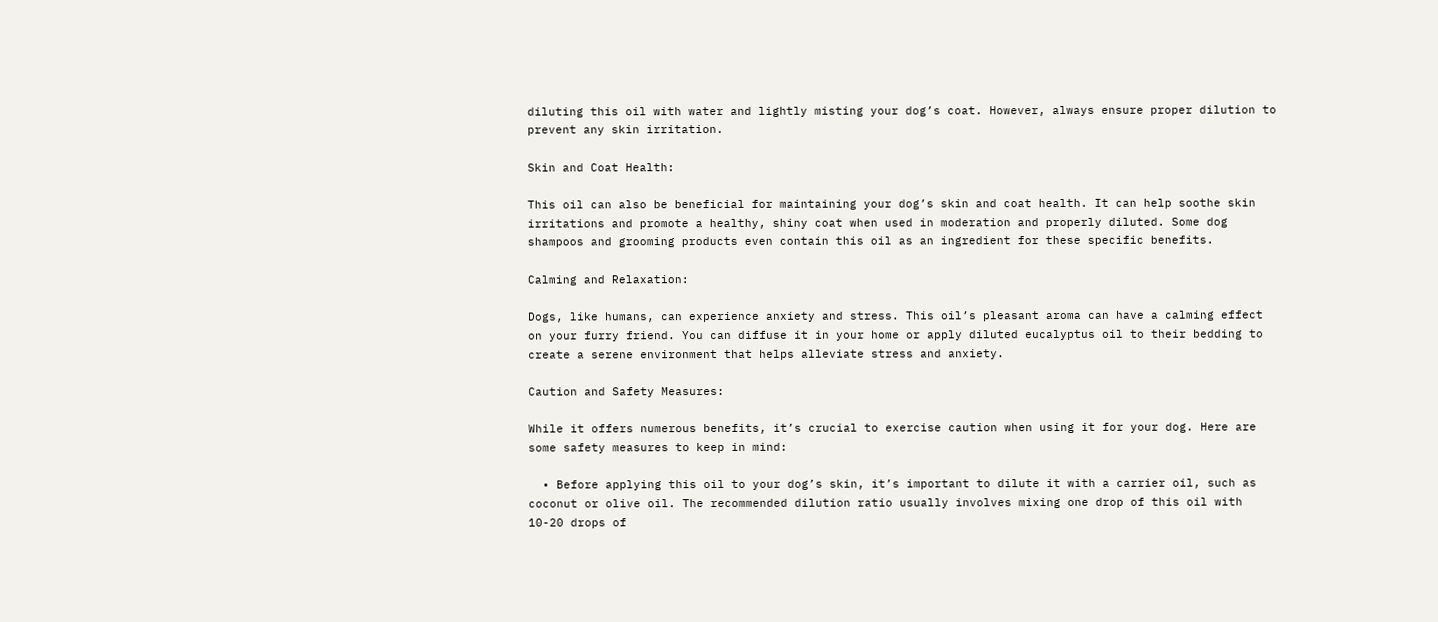diluting this oil with water and lightly misting your dog’s coat. However, always ensure proper dilution to prevent any skin irritation.

Skin and Coat Health:

This oil can also be beneficial for maintaining your dog’s skin and coat health. It can help soothe skin irritations and promote a healthy, shiny coat when used in moderation and properly diluted. Some dog shampoos and grooming products even contain this oil as an ingredient for these specific benefits.

Calming and Relaxation:

Dogs, like humans, can experience anxiety and stress. This oil’s pleasant aroma can have a calming effect on your furry friend. You can diffuse it in your home or apply diluted eucalyptus oil to their bedding to create a serene environment that helps alleviate stress and anxiety.

Caution and Safety Measures:

While it offers numerous benefits, it’s crucial to exercise caution when using it for your dog. Here are some safety measures to keep in mind:

  • Before applying this oil to your dog’s skin, it’s important to dilute it with a carrier oil, such as coconut or olive oil. The recommended dilution ratio usually involves mixing one drop of this oil with 10-20 drops of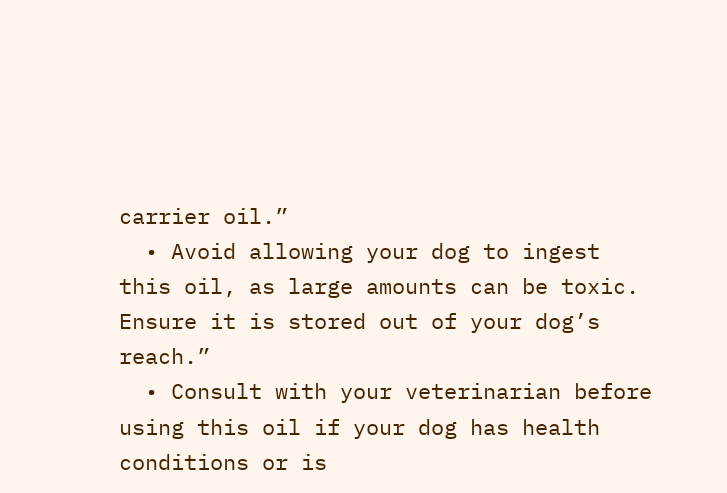carrier oil.”
  • Avoid allowing your dog to ingest this oil, as large amounts can be toxic. Ensure it is stored out of your dog’s reach.”
  • Consult with your veterinarian before using this oil if your dog has health conditions or is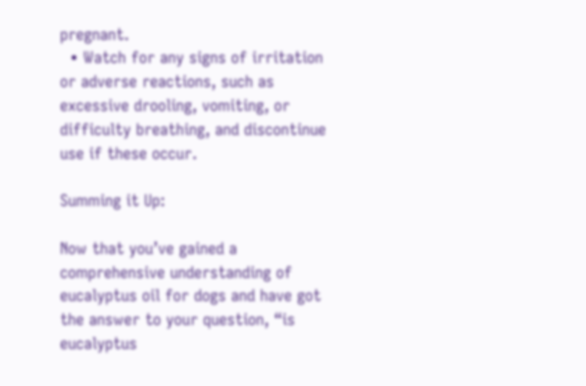pregnant.
  • Watch for any signs of irritation or adverse reactions, such as excessive drooling, vomiting, or difficulty breathing, and discontinue use if these occur.

Summing it Up:

Now that you’ve gained a comprehensive understanding of eucalyptus oil for dogs and have got the answer to your question, “is eucalyptus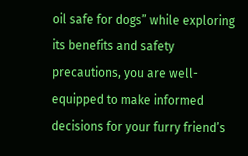oil safe for dogs” while exploring its benefits and safety precautions, you are well-equipped to make informed decisions for your furry friend’s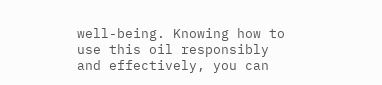well-being. Knowing how to use this oil responsibly and effectively, you can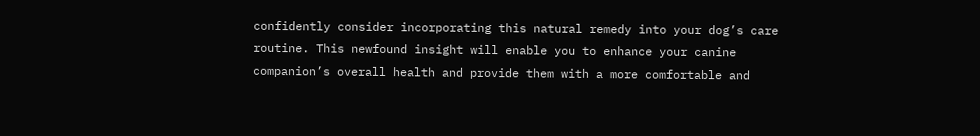confidently consider incorporating this natural remedy into your dog’s care routine. This newfound insight will enable you to enhance your canine companion’s overall health and provide them with a more comfortable and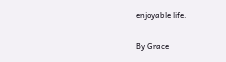enjoyable life.

By Grace